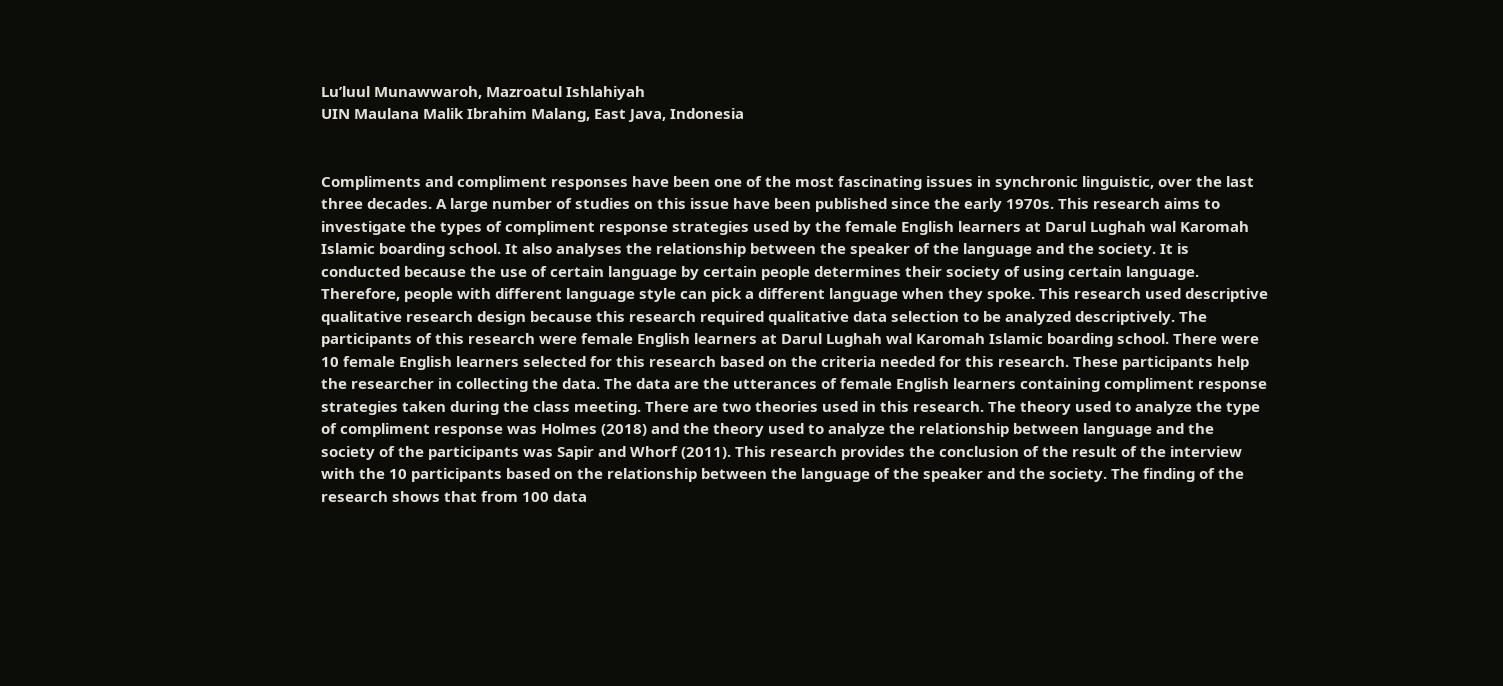Lu’luul Munawwaroh, Mazroatul Ishlahiyah
UIN Maulana Malik Ibrahim Malang, East Java, Indonesia


Compliments and compliment responses have been one of the most fascinating issues in synchronic linguistic, over the last three decades. A large number of studies on this issue have been published since the early 1970s. This research aims to investigate the types of compliment response strategies used by the female English learners at Darul Lughah wal Karomah Islamic boarding school. It also analyses the relationship between the speaker of the language and the society. It is conducted because the use of certain language by certain people determines their society of using certain language. Therefore, people with different language style can pick a different language when they spoke. This research used descriptive qualitative research design because this research required qualitative data selection to be analyzed descriptively. The participants of this research were female English learners at Darul Lughah wal Karomah Islamic boarding school. There were 10 female English learners selected for this research based on the criteria needed for this research. These participants help the researcher in collecting the data. The data are the utterances of female English learners containing compliment response strategies taken during the class meeting. There are two theories used in this research. The theory used to analyze the type of compliment response was Holmes (2018) and the theory used to analyze the relationship between language and the society of the participants was Sapir and Whorf (2011). This research provides the conclusion of the result of the interview with the 10 participants based on the relationship between the language of the speaker and the society. The finding of the research shows that from 100 data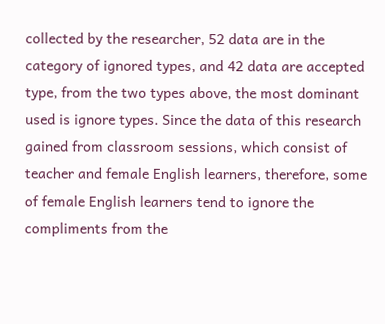collected by the researcher, 52 data are in the category of ignored types, and 42 data are accepted type, from the two types above, the most dominant used is ignore types. Since the data of this research gained from classroom sessions, which consist of teacher and female English learners, therefore, some of female English learners tend to ignore the compliments from the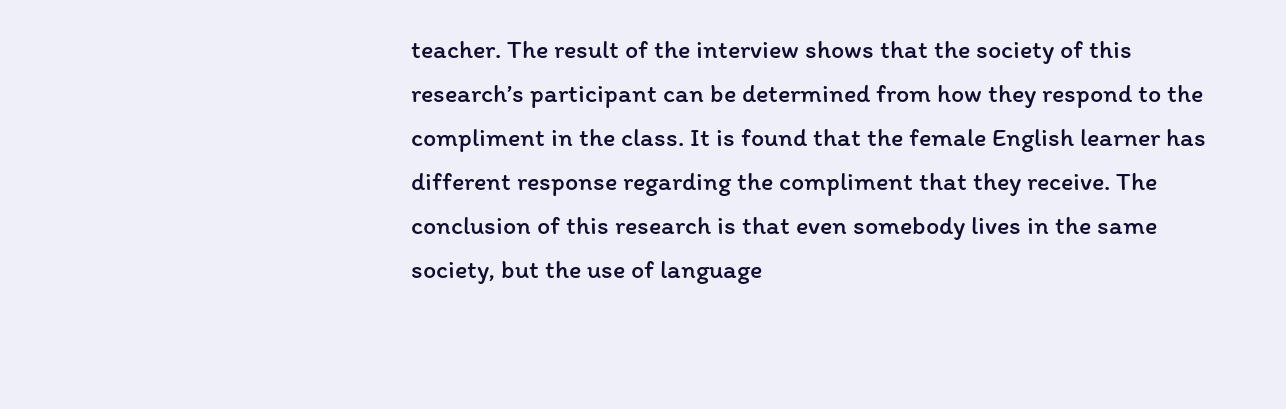teacher. The result of the interview shows that the society of this research’s participant can be determined from how they respond to the compliment in the class. It is found that the female English learner has different response regarding the compliment that they receive. The conclusion of this research is that even somebody lives in the same society, but the use of language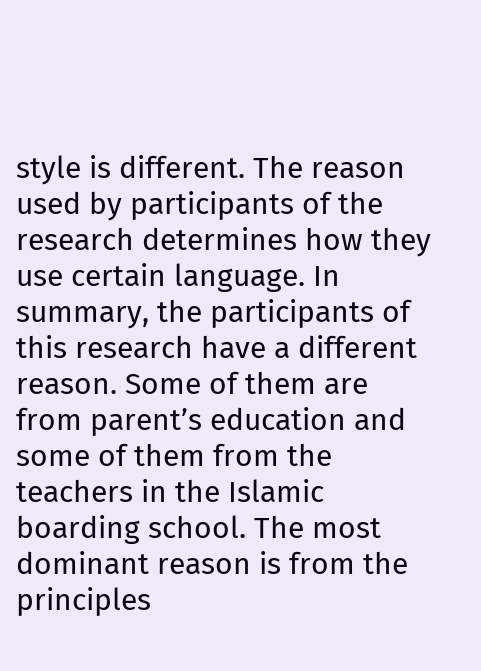style is different. The reason used by participants of the research determines how they use certain language. In summary, the participants of this research have a different reason. Some of them are from parent’s education and some of them from the teachers in the Islamic boarding school. The most dominant reason is from the principles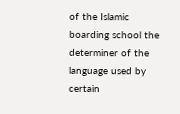of the Islamic boarding school the determiner of the language used by certain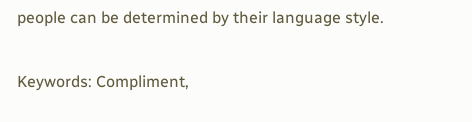people can be determined by their language style.

Keywords: Compliment,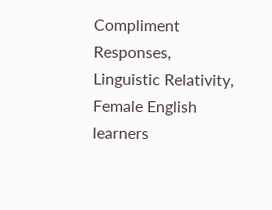Compliment Responses, Linguistic Relativity, Female English learners